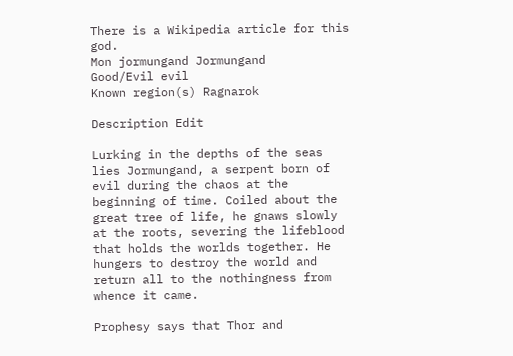There is a Wikipedia article for this god.
Mon jormungand Jormungand
Good/Evil evil
Known region(s) Ragnarok

Description Edit

Lurking in the depths of the seas lies Jormungand, a serpent born of evil during the chaos at the beginning of time. Coiled about the great tree of life, he gnaws slowly at the roots, severing the lifeblood that holds the worlds together. He hungers to destroy the world and return all to the nothingness from whence it came.

Prophesy says that Thor and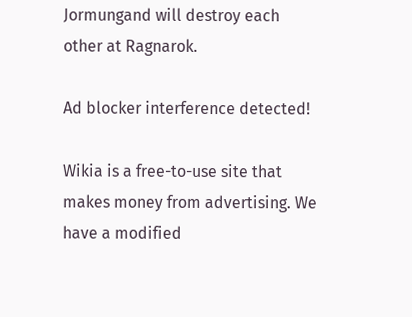Jormungand will destroy each other at Ragnarok.

Ad blocker interference detected!

Wikia is a free-to-use site that makes money from advertising. We have a modified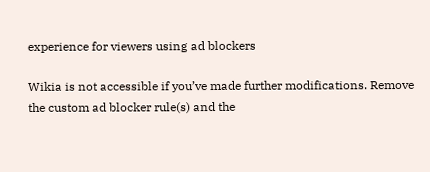experience for viewers using ad blockers

Wikia is not accessible if you’ve made further modifications. Remove the custom ad blocker rule(s) and the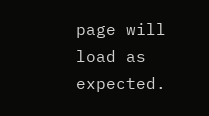page will load as expected.